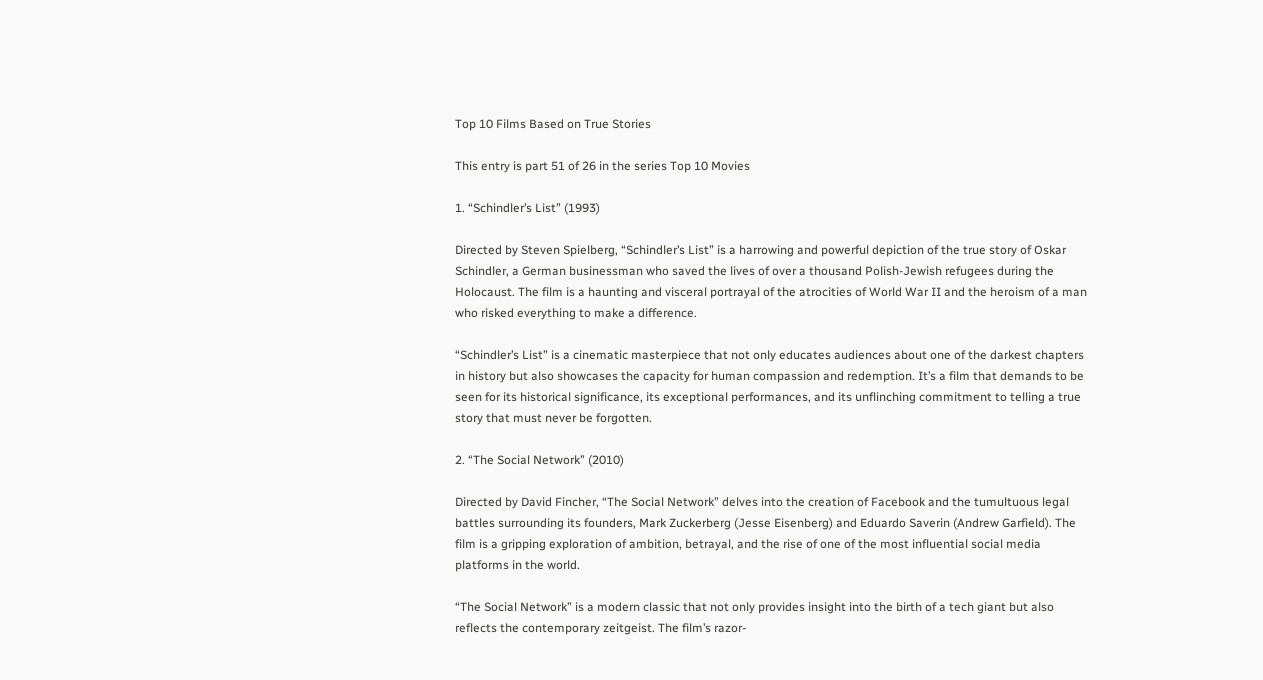Top 10 Films Based on True Stories

This entry is part 51 of 26 in the series Top 10 Movies

1. “Schindler’s List” (1993)

Directed by Steven Spielberg, “Schindler’s List” is a harrowing and powerful depiction of the true story of Oskar Schindler, a German businessman who saved the lives of over a thousand Polish-Jewish refugees during the Holocaust. The film is a haunting and visceral portrayal of the atrocities of World War II and the heroism of a man who risked everything to make a difference.

“Schindler’s List” is a cinematic masterpiece that not only educates audiences about one of the darkest chapters in history but also showcases the capacity for human compassion and redemption. It’s a film that demands to be seen for its historical significance, its exceptional performances, and its unflinching commitment to telling a true story that must never be forgotten.

2. “The Social Network” (2010)

Directed by David Fincher, “The Social Network” delves into the creation of Facebook and the tumultuous legal battles surrounding its founders, Mark Zuckerberg (Jesse Eisenberg) and Eduardo Saverin (Andrew Garfield). The film is a gripping exploration of ambition, betrayal, and the rise of one of the most influential social media platforms in the world.

“The Social Network” is a modern classic that not only provides insight into the birth of a tech giant but also reflects the contemporary zeitgeist. The film’s razor-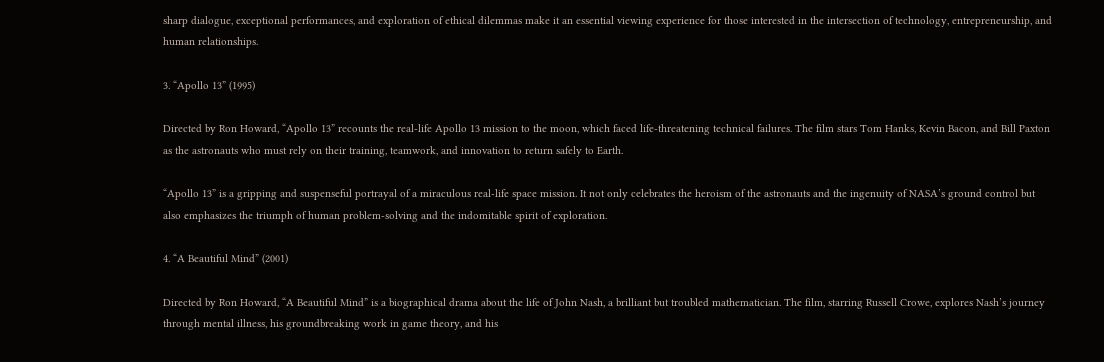sharp dialogue, exceptional performances, and exploration of ethical dilemmas make it an essential viewing experience for those interested in the intersection of technology, entrepreneurship, and human relationships.

3. “Apollo 13” (1995)

Directed by Ron Howard, “Apollo 13” recounts the real-life Apollo 13 mission to the moon, which faced life-threatening technical failures. The film stars Tom Hanks, Kevin Bacon, and Bill Paxton as the astronauts who must rely on their training, teamwork, and innovation to return safely to Earth.

“Apollo 13” is a gripping and suspenseful portrayal of a miraculous real-life space mission. It not only celebrates the heroism of the astronauts and the ingenuity of NASA’s ground control but also emphasizes the triumph of human problem-solving and the indomitable spirit of exploration.

4. “A Beautiful Mind” (2001)

Directed by Ron Howard, “A Beautiful Mind” is a biographical drama about the life of John Nash, a brilliant but troubled mathematician. The film, starring Russell Crowe, explores Nash’s journey through mental illness, his groundbreaking work in game theory, and his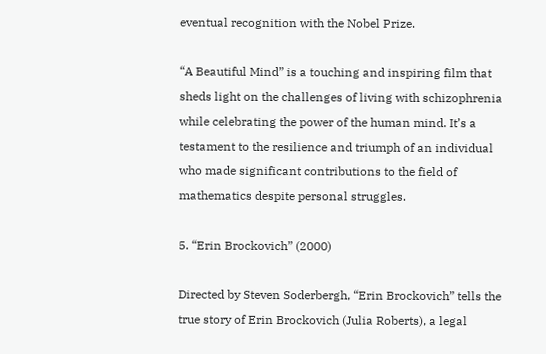eventual recognition with the Nobel Prize.

“A Beautiful Mind” is a touching and inspiring film that sheds light on the challenges of living with schizophrenia while celebrating the power of the human mind. It’s a testament to the resilience and triumph of an individual who made significant contributions to the field of mathematics despite personal struggles.

5. “Erin Brockovich” (2000)

Directed by Steven Soderbergh, “Erin Brockovich” tells the true story of Erin Brockovich (Julia Roberts), a legal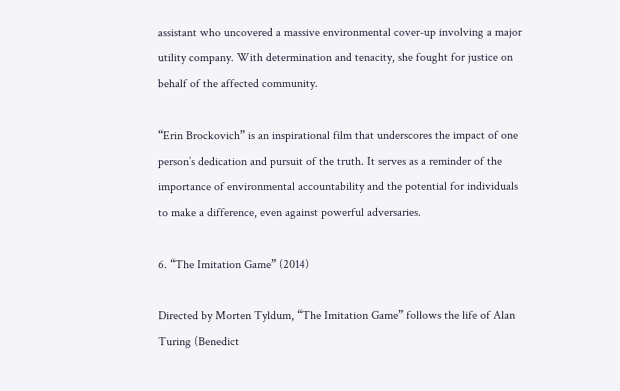assistant who uncovered a massive environmental cover-up involving a major utility company. With determination and tenacity, she fought for justice on behalf of the affected community.

“Erin Brockovich” is an inspirational film that underscores the impact of one person’s dedication and pursuit of the truth. It serves as a reminder of the importance of environmental accountability and the potential for individuals to make a difference, even against powerful adversaries.

6. “The Imitation Game” (2014)

Directed by Morten Tyldum, “The Imitation Game” follows the life of Alan Turing (Benedict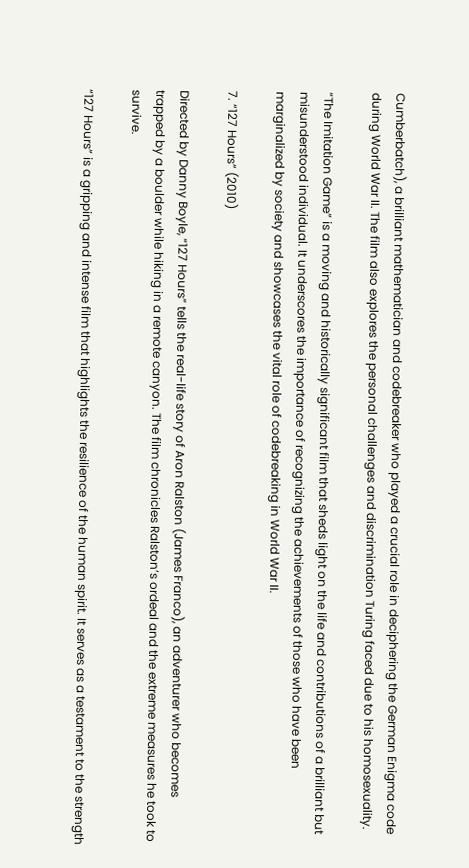Cumberbatch), a brilliant mathematician and codebreaker who played a crucial role in deciphering the German Enigma code during World War II. The film also explores the personal challenges and discrimination Turing faced due to his homosexuality.

“The Imitation Game” is a moving and historically significant film that sheds light on the life and contributions of a brilliant but misunderstood individual. It underscores the importance of recognizing the achievements of those who have been marginalized by society and showcases the vital role of codebreaking in World War II.

7. “127 Hours” (2010)

Directed by Danny Boyle, “127 Hours” tells the real-life story of Aron Ralston (James Franco), an adventurer who becomes trapped by a boulder while hiking in a remote canyon. The film chronicles Ralston’s ordeal and the extreme measures he took to survive.

“127 Hours” is a gripping and intense film that highlights the resilience of the human spirit. It serves as a testament to the strength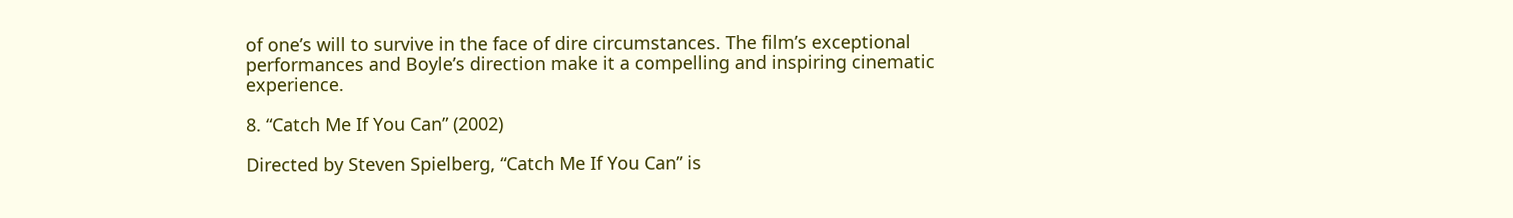of one’s will to survive in the face of dire circumstances. The film’s exceptional performances and Boyle’s direction make it a compelling and inspiring cinematic experience.

8. “Catch Me If You Can” (2002)

Directed by Steven Spielberg, “Catch Me If You Can” is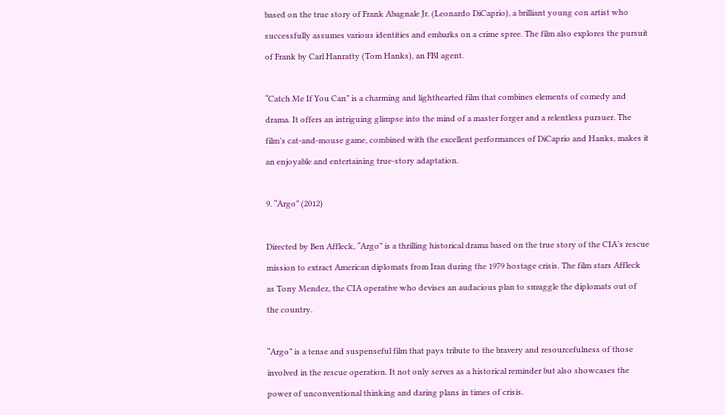based on the true story of Frank Abagnale Jr. (Leonardo DiCaprio), a brilliant young con artist who successfully assumes various identities and embarks on a crime spree. The film also explores the pursuit of Frank by Carl Hanratty (Tom Hanks), an FBI agent.

“Catch Me If You Can” is a charming and lighthearted film that combines elements of comedy and drama. It offers an intriguing glimpse into the mind of a master forger and a relentless pursuer. The film’s cat-and-mouse game, combined with the excellent performances of DiCaprio and Hanks, makes it an enjoyable and entertaining true-story adaptation.

9. “Argo” (2012)

Directed by Ben Affleck, “Argo” is a thrilling historical drama based on the true story of the CIA’s rescue mission to extract American diplomats from Iran during the 1979 hostage crisis. The film stars Affleck as Tony Mendez, the CIA operative who devises an audacious plan to smuggle the diplomats out of the country.

“Argo” is a tense and suspenseful film that pays tribute to the bravery and resourcefulness of those involved in the rescue operation. It not only serves as a historical reminder but also showcases the power of unconventional thinking and daring plans in times of crisis.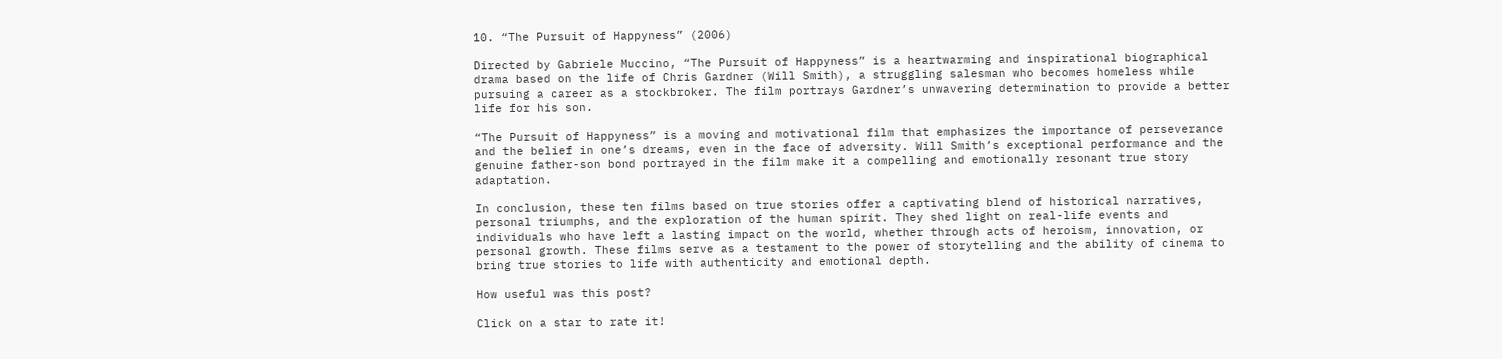10. “The Pursuit of Happyness” (2006)

Directed by Gabriele Muccino, “The Pursuit of Happyness” is a heartwarming and inspirational biographical drama based on the life of Chris Gardner (Will Smith), a struggling salesman who becomes homeless while pursuing a career as a stockbroker. The film portrays Gardner’s unwavering determination to provide a better life for his son.

“The Pursuit of Happyness” is a moving and motivational film that emphasizes the importance of perseverance and the belief in one’s dreams, even in the face of adversity. Will Smith’s exceptional performance and the genuine father-son bond portrayed in the film make it a compelling and emotionally resonant true story adaptation.

In conclusion, these ten films based on true stories offer a captivating blend of historical narratives, personal triumphs, and the exploration of the human spirit. They shed light on real-life events and individuals who have left a lasting impact on the world, whether through acts of heroism, innovation, or personal growth. These films serve as a testament to the power of storytelling and the ability of cinema to bring true stories to life with authenticity and emotional depth.

How useful was this post?

Click on a star to rate it!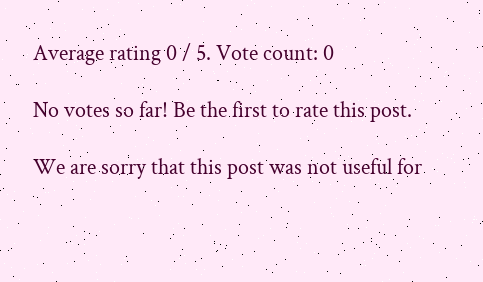Average rating 0 / 5. Vote count: 0

No votes so far! Be the first to rate this post.

We are sorry that this post was not useful for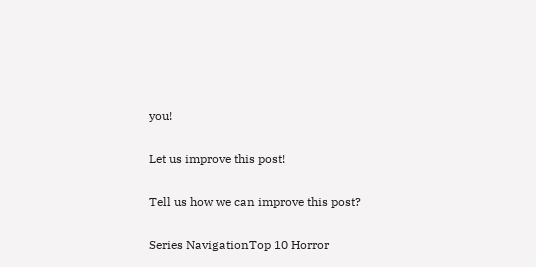you!

Let us improve this post!

Tell us how we can improve this post?

Series NavigationTop 10 Horror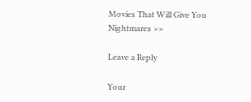Movies That Will Give You Nightmares >>

Leave a Reply

Your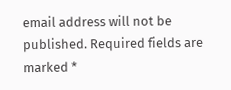email address will not be published. Required fields are marked *